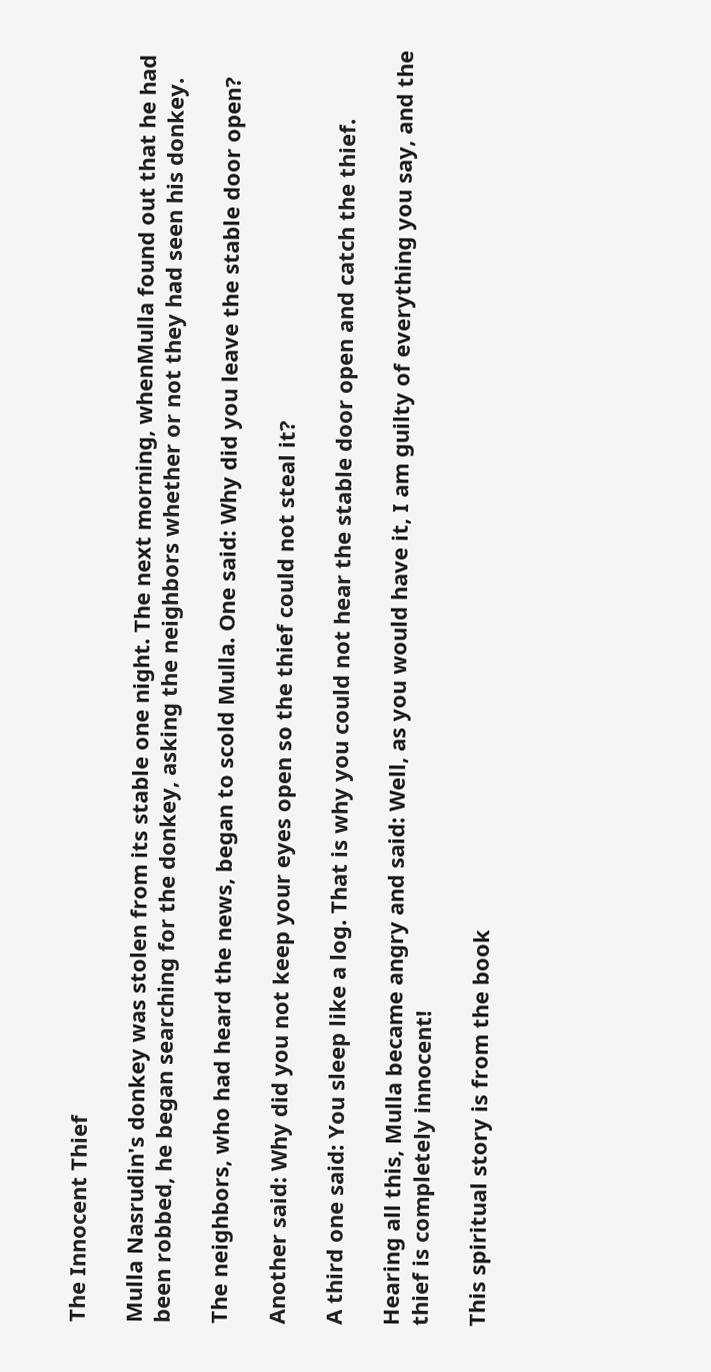The Innocent Thief

Mulla Nasrudin's donkey was stolen from its stable one night. The next morning, whenMulla found out that he had been robbed, he began searching for the donkey, asking the neighbors whether or not they had seen his donkey.

The neighbors, who had heard the news, began to scold Mulla. One said: Why did you leave the stable door open?

Another said: Why did you not keep your eyes open so the thief could not steal it?

A third one said: You sleep like a log. That is why you could not hear the stable door open and catch the thief.

Hearing all this, Mulla became angry and said: Well, as you would have it, I am guilty of everything you say, and the thief is completely innocent!

This spiritual story is from the book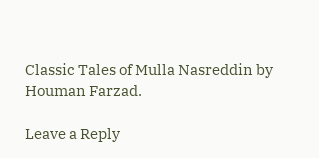Classic Tales of Mulla Nasreddin by Houman Farzad.

Leave a Reply